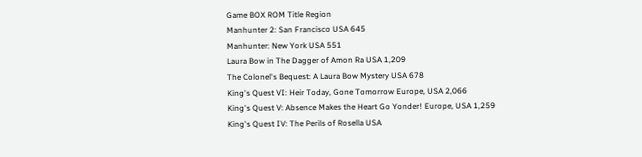Game BOX ROM Title Region
Manhunter 2: San Francisco USA 645
Manhunter: New York USA 551
Laura Bow in The Dagger of Amon Ra USA 1,209
The Colonel's Bequest: A Laura Bow Mystery USA 678
King's Quest VI: Heir Today, Gone Tomorrow Europe, USA 2,066
King's Quest V: Absence Makes the Heart Go Yonder! Europe, USA 1,259
King's Quest IV: The Perils of Rosella USA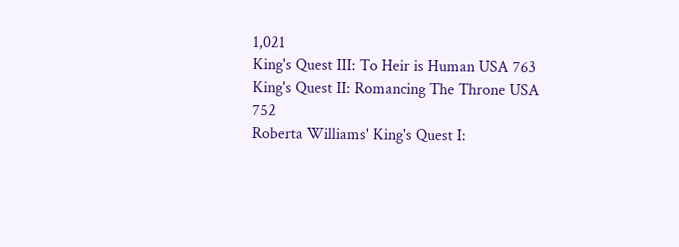1,021
King's Quest III: To Heir is Human USA 763
King's Quest II: Romancing The Throne USA 752
Roberta Williams' King's Quest I: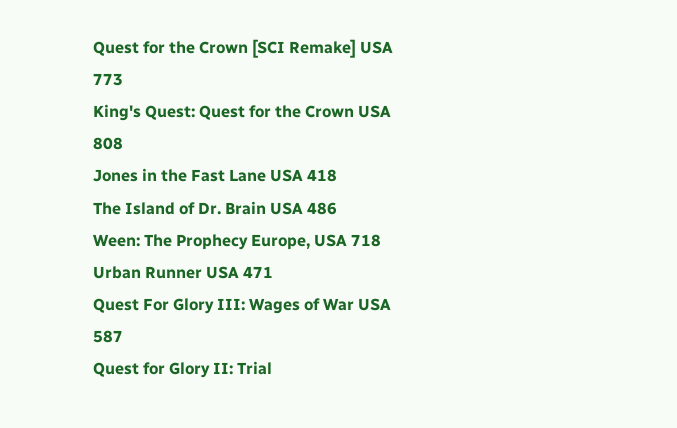Quest for the Crown [SCI Remake] USA 773
King's Quest: Quest for the Crown USA 808
Jones in the Fast Lane USA 418
The Island of Dr. Brain USA 486
Ween: The Prophecy Europe, USA 718
Urban Runner USA 471
Quest For Glory III: Wages of War USA 587
Quest for Glory II: Trial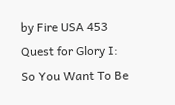by Fire USA 453
Quest for Glory I: So You Want To Be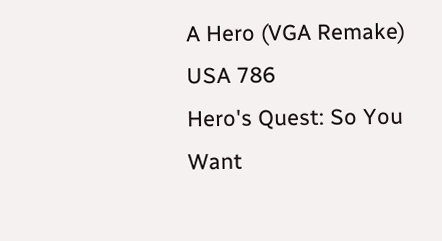A Hero (VGA Remake) USA 786
Hero's Quest: So You Want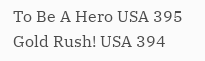To Be A Hero USA 395
Gold Rush! USA 394